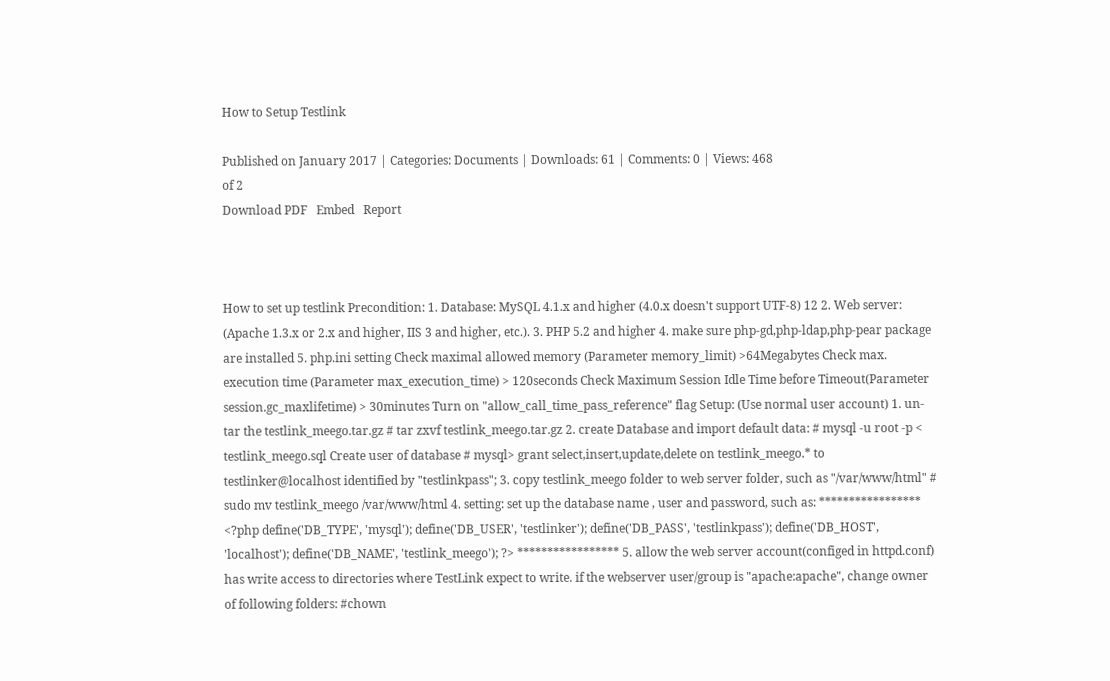How to Setup Testlink

Published on January 2017 | Categories: Documents | Downloads: 61 | Comments: 0 | Views: 468
of 2
Download PDF   Embed   Report



How to set up testlink Precondition: 1. Database: MySQL 4.1.x and higher (4.0.x doesn't support UTF-8) 12 2. Web server: (Apache 1.3.x or 2.x and higher, IIS 3 and higher, etc.). 3. PHP 5.2 and higher 4. make sure php-gd,php-ldap,php-pear package are installed 5. php.ini setting Check maximal allowed memory (Parameter memory_limit) >64Megabytes Check max. execution time (Parameter max_execution_time) > 120seconds Check Maximum Session Idle Time before Timeout(Parameter session.gc_maxlifetime) > 30minutes Turn on "allow_call_time_pass_reference" flag Setup: (Use normal user account) 1. un-tar the testlink_meego.tar.gz # tar zxvf testlink_meego.tar.gz 2. create Database and import default data: # mysql -u root -p < testlink_meego.sql Create user of database # mysql> grant select,insert,update,delete on testlink_meego.* to testlinker@localhost identified by "testlinkpass"; 3. copy testlink_meego folder to web server folder, such as "/var/www/html" # sudo mv testlink_meego /var/www/html 4. setting: set up the database name , user and password, such as: ***************** <?php define('DB_TYPE', 'mysql'); define('DB_USER', 'testlinker'); define('DB_PASS', 'testlinkpass'); define('DB_HOST', 'localhost'); define('DB_NAME', 'testlink_meego'); ?> ***************** 5. allow the web server account(configed in httpd.conf) has write access to directories where TestLink expect to write. if the webserver user/group is "apache:apache", change owner of following folders: #chown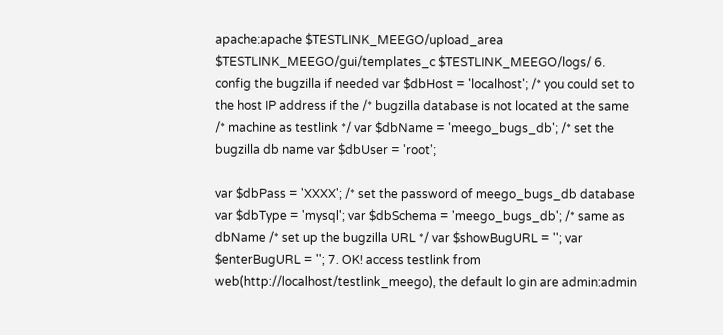apache:apache $TESTLINK_MEEGO/upload_area $TESTLINK_MEEGO/gui/templates_c $TESTLINK_MEEGO/logs/ 6. config the bugzilla if needed var $dbHost = 'localhost'; /* you could set to the host IP address if the /* bugzilla database is not located at the same /* machine as testlink */ var $dbName = 'meego_bugs_db'; /* set the bugzilla db name var $dbUser = 'root';

var $dbPass = 'XXXX'; /* set the password of meego_bugs_db database var $dbType = 'mysql'; var $dbSchema = 'meego_bugs_db'; /* same as dbName /* set up the bugzilla URL */ var $showBugURL = ''; var $enterBugURL = ''; 7. OK! access testlink from web(http://localhost/testlink_meego), the default lo gin are admin:admin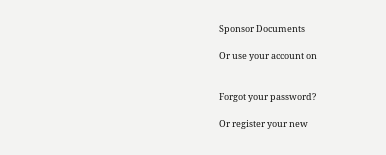Sponsor Documents

Or use your account on


Forgot your password?

Or register your new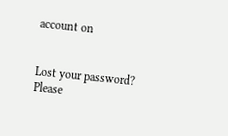account on


Lost your password? Please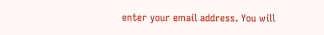enter your email address. You will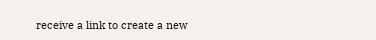receive a link to create a new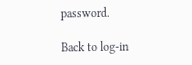password.

Back to log-in